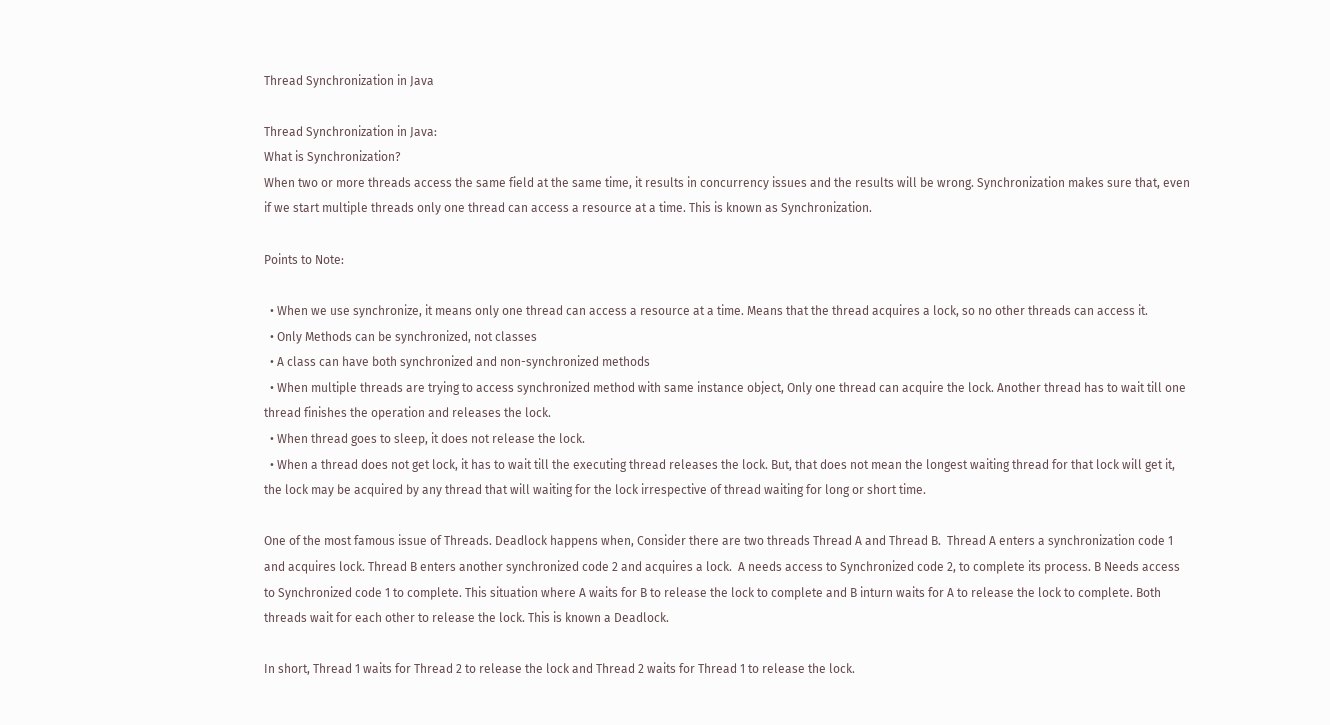Thread Synchronization in Java

Thread Synchronization in Java:
What is Synchronization?
When two or more threads access the same field at the same time, it results in concurrency issues and the results will be wrong. Synchronization makes sure that, even if we start multiple threads only one thread can access a resource at a time. This is known as Synchronization.

Points to Note:

  • When we use synchronize, it means only one thread can access a resource at a time. Means that the thread acquires a lock, so no other threads can access it.
  • Only Methods can be synchronized, not classes
  • A class can have both synchronized and non-synchronized methods
  • When multiple threads are trying to access synchronized method with same instance object, Only one thread can acquire the lock. Another thread has to wait till one thread finishes the operation and releases the lock.
  • When thread goes to sleep, it does not release the lock.
  • When a thread does not get lock, it has to wait till the executing thread releases the lock. But, that does not mean the longest waiting thread for that lock will get it, the lock may be acquired by any thread that will waiting for the lock irrespective of thread waiting for long or short time.

One of the most famous issue of Threads. Deadlock happens when, Consider there are two threads Thread A and Thread B.  Thread A enters a synchronization code 1 and acquires lock. Thread B enters another synchronized code 2 and acquires a lock.  A needs access to Synchronized code 2, to complete its process. B Needs access to Synchronized code 1 to complete. This situation where A waits for B to release the lock to complete and B inturn waits for A to release the lock to complete. Both threads wait for each other to release the lock. This is known a Deadlock.

In short, Thread 1 waits for Thread 2 to release the lock and Thread 2 waits for Thread 1 to release the lock.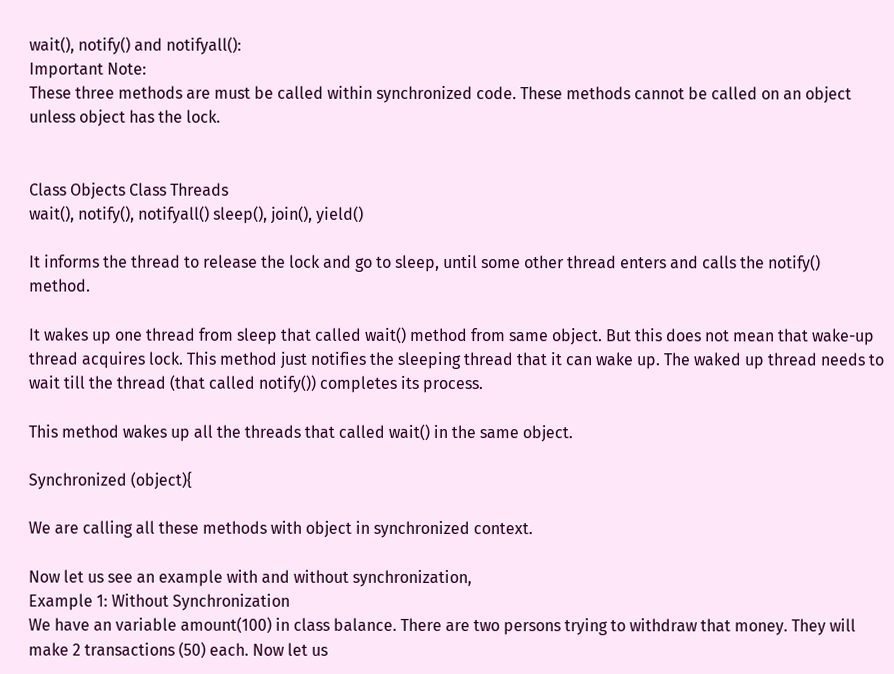wait(), notify() and notifyall():
Important Note:
These three methods are must be called within synchronized code. These methods cannot be called on an object unless object has the lock.


Class Objects Class Threads
wait(), notify(), notifyall() sleep(), join(), yield()

It informs the thread to release the lock and go to sleep, until some other thread enters and calls the notify() method.

It wakes up one thread from sleep that called wait() method from same object. But this does not mean that wake-up thread acquires lock. This method just notifies the sleeping thread that it can wake up. The waked up thread needs to wait till the thread (that called notify()) completes its process.

This method wakes up all the threads that called wait() in the same object.

Synchronized (object){

We are calling all these methods with object in synchronized context.

Now let us see an example with and without synchronization,
Example 1: Without Synchronization
We have an variable amount(100) in class balance. There are two persons trying to withdraw that money. They will make 2 transactions (50) each. Now let us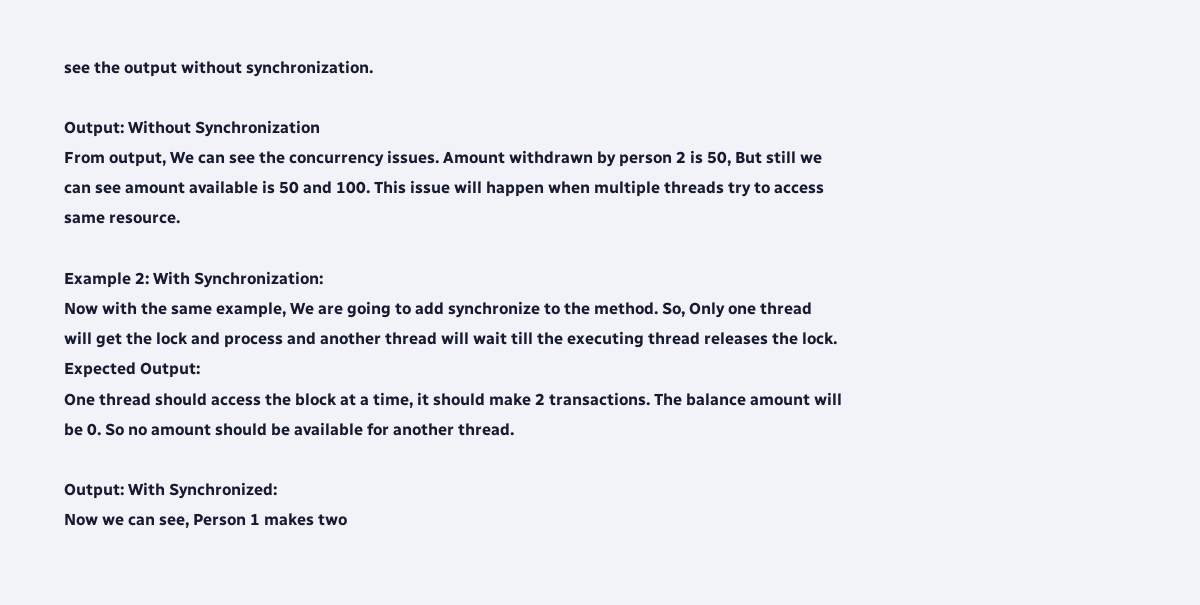see the output without synchronization.

Output: Without Synchronization
From output, We can see the concurrency issues. Amount withdrawn by person 2 is 50, But still we can see amount available is 50 and 100. This issue will happen when multiple threads try to access same resource.

Example 2: With Synchronization:
Now with the same example, We are going to add synchronize to the method. So, Only one thread will get the lock and process and another thread will wait till the executing thread releases the lock.
Expected Output:
One thread should access the block at a time, it should make 2 transactions. The balance amount will be 0. So no amount should be available for another thread.

Output: With Synchronized:
Now we can see, Person 1 makes two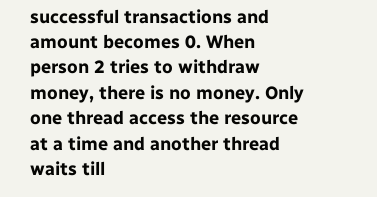successful transactions and amount becomes 0. When person 2 tries to withdraw money, there is no money. Only one thread access the resource at a time and another thread waits till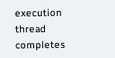execution thread completes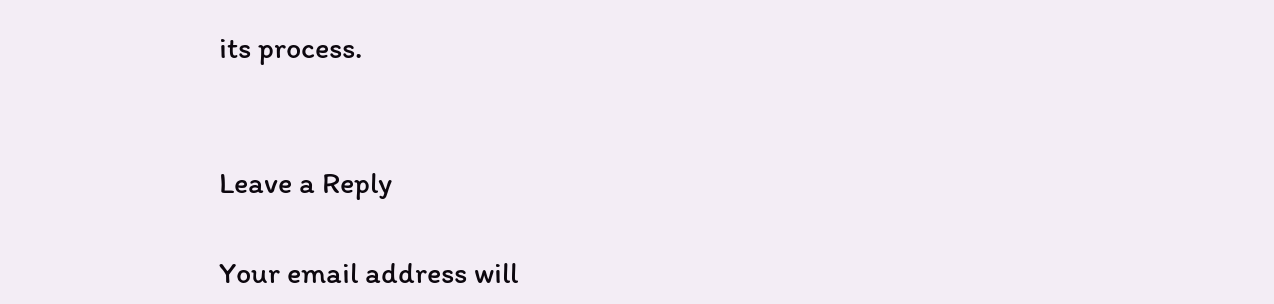its process.


Leave a Reply

Your email address will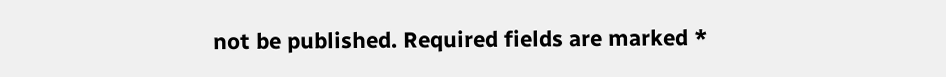not be published. Required fields are marked *